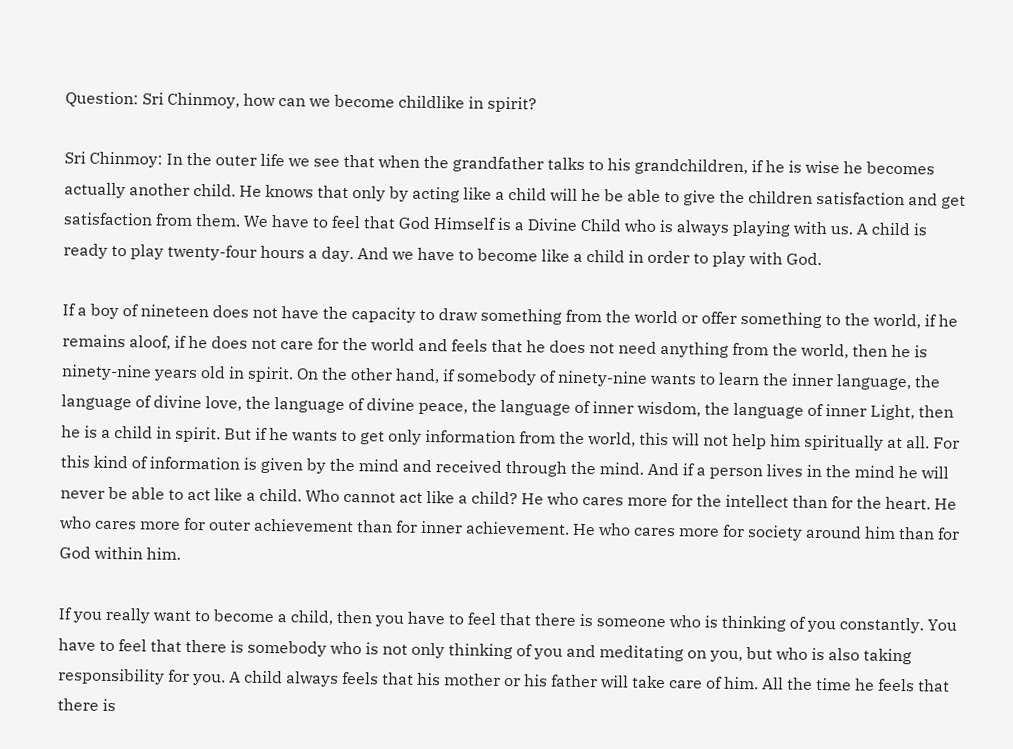Question: Sri Chinmoy, how can we become childlike in spirit?

Sri Chinmoy: In the outer life we see that when the grandfather talks to his grandchildren, if he is wise he becomes actually another child. He knows that only by acting like a child will he be able to give the children satisfaction and get satisfaction from them. We have to feel that God Himself is a Divine Child who is always playing with us. A child is ready to play twenty-four hours a day. And we have to become like a child in order to play with God.

If a boy of nineteen does not have the capacity to draw something from the world or offer something to the world, if he remains aloof, if he does not care for the world and feels that he does not need anything from the world, then he is ninety-nine years old in spirit. On the other hand, if somebody of ninety-nine wants to learn the inner language, the language of divine love, the language of divine peace, the language of inner wisdom, the language of inner Light, then he is a child in spirit. But if he wants to get only information from the world, this will not help him spiritually at all. For this kind of information is given by the mind and received through the mind. And if a person lives in the mind he will never be able to act like a child. Who cannot act like a child? He who cares more for the intellect than for the heart. He who cares more for outer achievement than for inner achievement. He who cares more for society around him than for God within him.

If you really want to become a child, then you have to feel that there is someone who is thinking of you constantly. You have to feel that there is somebody who is not only thinking of you and meditating on you, but who is also taking responsibility for you. A child always feels that his mother or his father will take care of him. All the time he feels that there is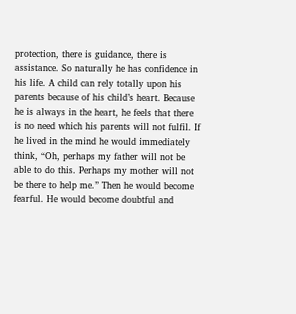protection, there is guidance, there is assistance. So naturally he has confidence in his life. A child can rely totally upon his parents because of his child’s heart. Because he is always in the heart, he feels that there is no need which his parents will not fulfil. If he lived in the mind he would immediately think, “Oh, perhaps my father will not be able to do this. Perhaps my mother will not be there to help me.” Then he would become fearful. He would become doubtful and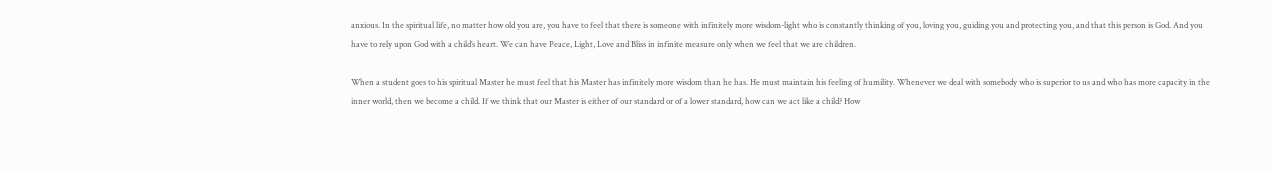anxious. In the spiritual life, no matter how old you are, you have to feel that there is someone with infinitely more wisdom-light who is constantly thinking of you, loving you, guiding you and protecting you, and that this person is God. And you have to rely upon God with a child’s heart. We can have Peace, Light, Love and Bliss in infinite measure only when we feel that we are children.

When a student goes to his spiritual Master he must feel that his Master has infinitely more wisdom than he has. He must maintain his feeling of humility. Whenever we deal with somebody who is superior to us and who has more capacity in the inner world, then we become a child. If we think that our Master is either of our standard or of a lower standard, how can we act like a child? How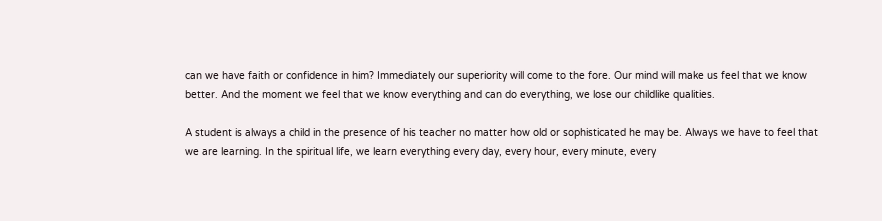can we have faith or confidence in him? Immediately our superiority will come to the fore. Our mind will make us feel that we know better. And the moment we feel that we know everything and can do everything, we lose our childlike qualities.

A student is always a child in the presence of his teacher no matter how old or sophisticated he may be. Always we have to feel that we are learning. In the spiritual life, we learn everything every day, every hour, every minute, every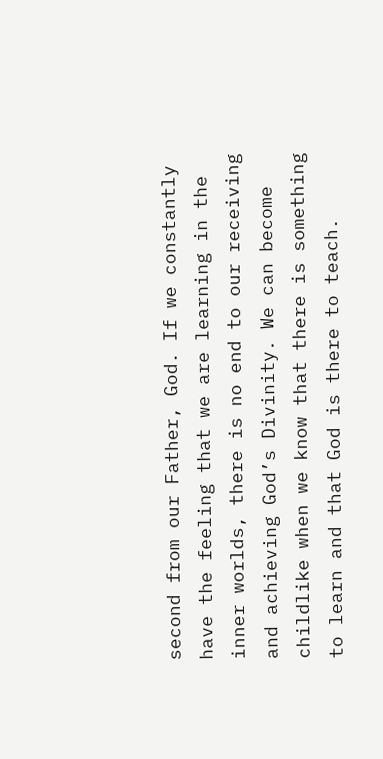second from our Father, God. If we constantly have the feeling that we are learning in the inner worlds, there is no end to our receiving and achieving God’s Divinity. We can become childlike when we know that there is something to learn and that God is there to teach.